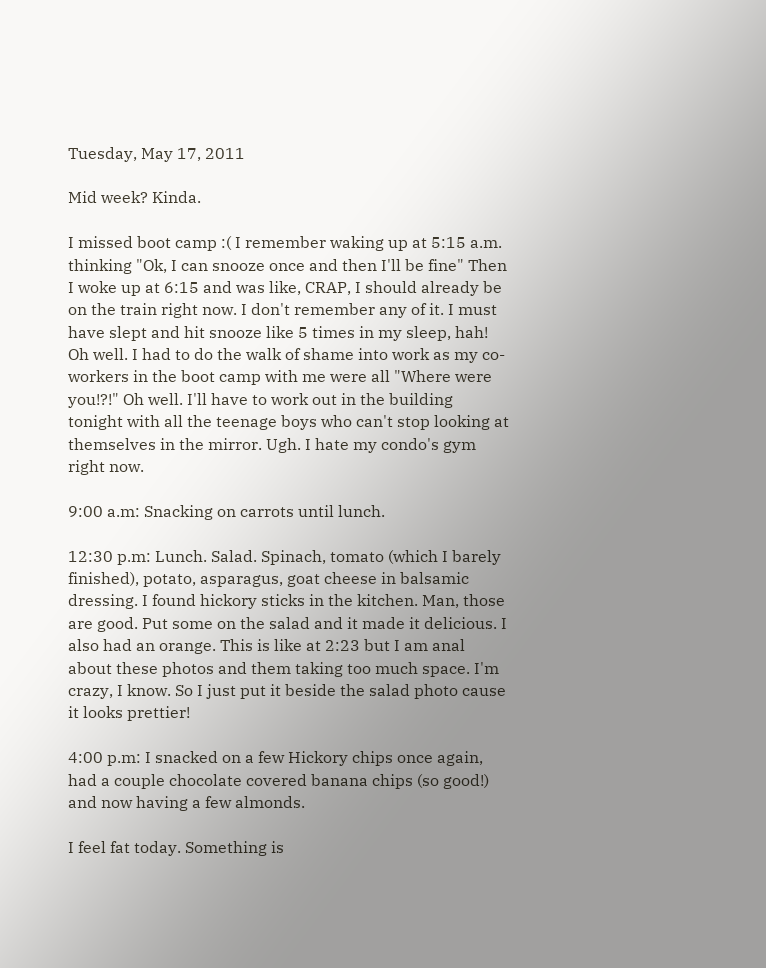Tuesday, May 17, 2011

Mid week? Kinda.

I missed boot camp :( I remember waking up at 5:15 a.m. thinking "Ok, I can snooze once and then I'll be fine" Then I woke up at 6:15 and was like, CRAP, I should already be on the train right now. I don't remember any of it. I must have slept and hit snooze like 5 times in my sleep, hah! Oh well. I had to do the walk of shame into work as my co-workers in the boot camp with me were all "Where were you!?!" Oh well. I'll have to work out in the building tonight with all the teenage boys who can't stop looking at themselves in the mirror. Ugh. I hate my condo's gym right now.

9:00 a.m: Snacking on carrots until lunch.

12:30 p.m: Lunch. Salad. Spinach, tomato (which I barely finished), potato, asparagus, goat cheese in balsamic dressing. I found hickory sticks in the kitchen. Man, those are good. Put some on the salad and it made it delicious. I also had an orange. This is like at 2:23 but I am anal about these photos and them taking too much space. I'm crazy, I know. So I just put it beside the salad photo cause it looks prettier!

4:00 p.m: I snacked on a few Hickory chips once again, had a couple chocolate covered banana chips (so good!) and now having a few almonds.

I feel fat today. Something is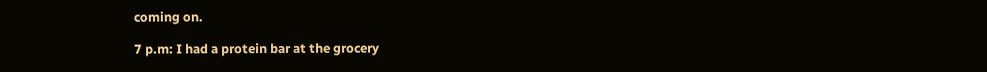coming on.

7 p.m: I had a protein bar at the grocery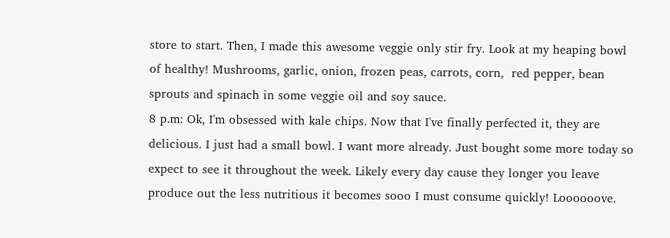store to start. Then, I made this awesome veggie only stir fry. Look at my heaping bowl of healthy! Mushrooms, garlic, onion, frozen peas, carrots, corn,  red pepper, bean sprouts and spinach in some veggie oil and soy sauce.
8 p.m: Ok, I'm obsessed with kale chips. Now that I've finally perfected it, they are delicious. I just had a small bowl. I want more already. Just bought some more today so expect to see it throughout the week. Likely every day cause they longer you leave produce out the less nutritious it becomes sooo I must consume quickly! Loooooove.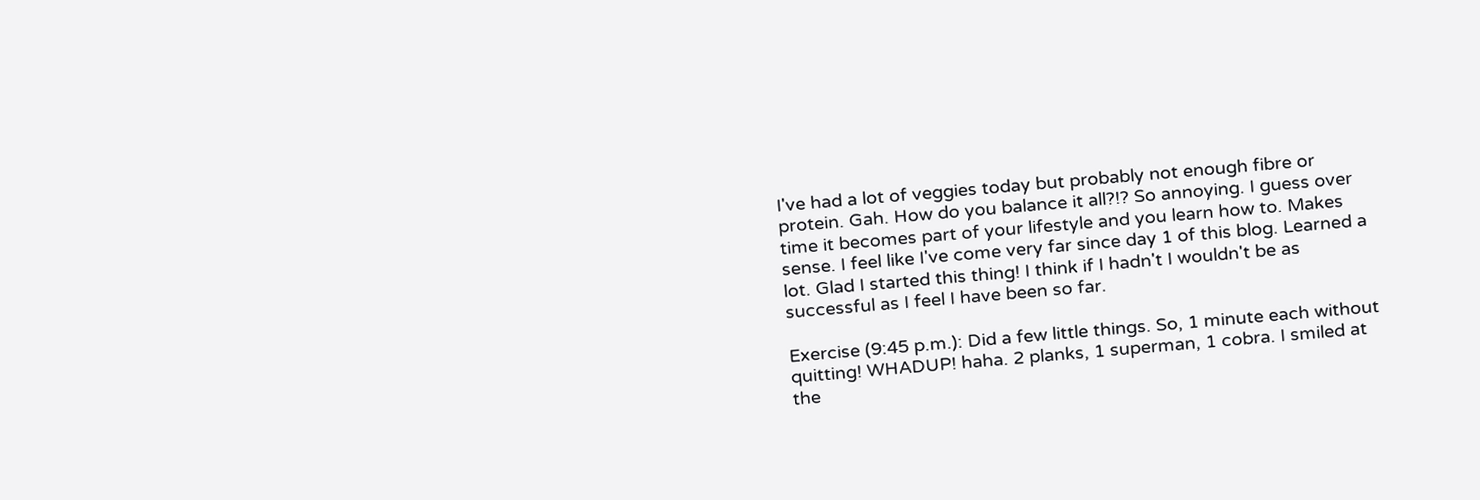I've had a lot of veggies today but probably not enough fibre or protein. Gah. How do you balance it all?!? So annoying. I guess over time it becomes part of your lifestyle and you learn how to. Makes sense. I feel like I've come very far since day 1 of this blog. Learned a lot. Glad I started this thing! I think if I hadn't I wouldn't be as successful as I feel I have been so far.

Exercise (9:45 p.m.): Did a few little things. So, 1 minute each without quitting! WHADUP! haha. 2 planks, 1 superman, 1 cobra. I smiled at the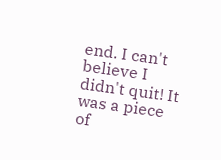end. I can't believe I didn't quit! It was a piece of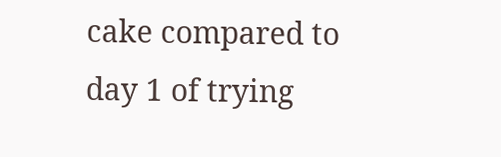cake compared to day 1 of trying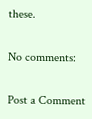these.

No comments:

Post a Comment